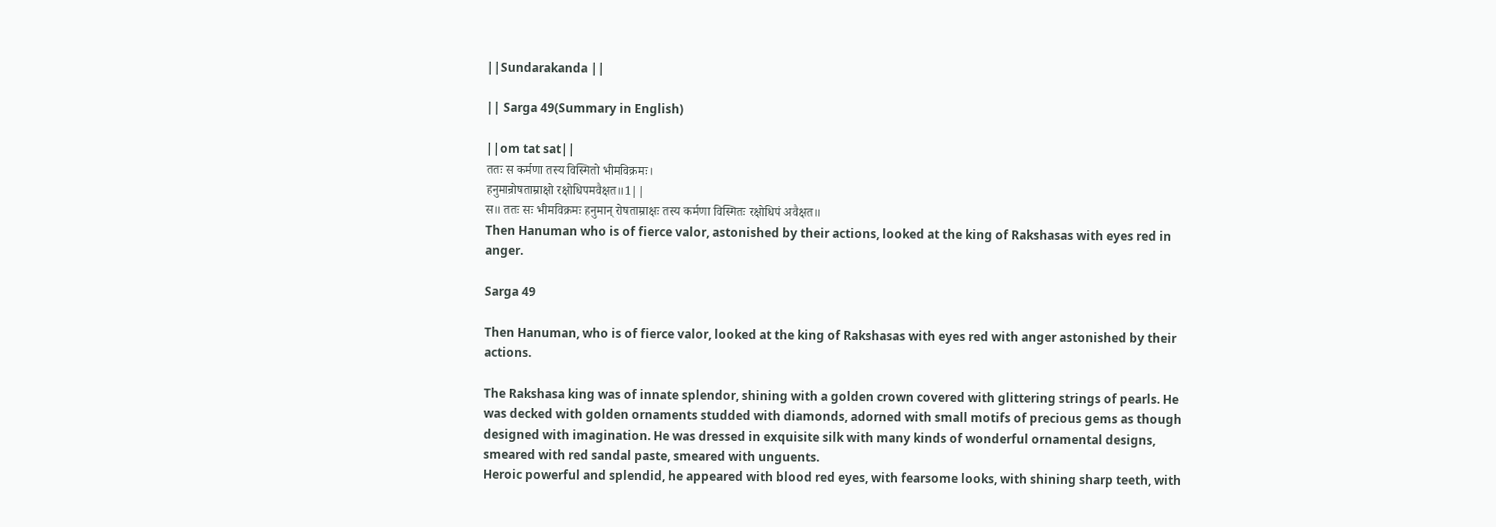||Sundarakanda ||

|| Sarga 49(Summary in English)

||om tat sat||
ततः स कर्मणा तस्य विस्मितो भीमविक्रमः।
हनुमान्रोषताम्राक्षो रक्षोधिपमवैक्षत॥1||
स॥ ततः सः भीमविक्रमः हनुमान् रोषताम्राक्षः तस्य कर्मणा विस्मितः रक्षोधिपं अवैक्षत॥
Then Hanuman who is of fierce valor, astonished by their actions, looked at the king of Rakshasas with eyes red in anger.

Sarga 49

Then Hanuman, who is of fierce valor, looked at the king of Rakshasas with eyes red with anger astonished by their actions.

The Rakshasa king was of innate splendor, shining with a golden crown covered with glittering strings of pearls. He was decked with golden ornaments studded with diamonds, adorned with small motifs of precious gems as though designed with imagination. He was dressed in exquisite silk with many kinds of wonderful ornamental designs, smeared with red sandal paste, smeared with unguents.
Heroic powerful and splendid, he appeared with blood red eyes, with fearsome looks, with shining sharp teeth, with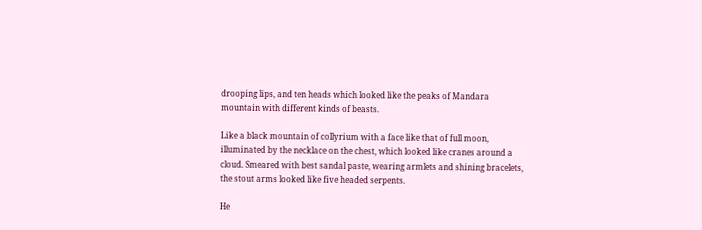drooping lips, and ten heads which looked like the peaks of Mandara mountain with different kinds of beasts.

Like a black mountain of collyrium with a face like that of full moon, illuminated by the necklace on the chest, which looked like cranes around a cloud. Smeared with best sandal paste, wearing armlets and shining bracelets, the stout arms looked like five headed serpents.

He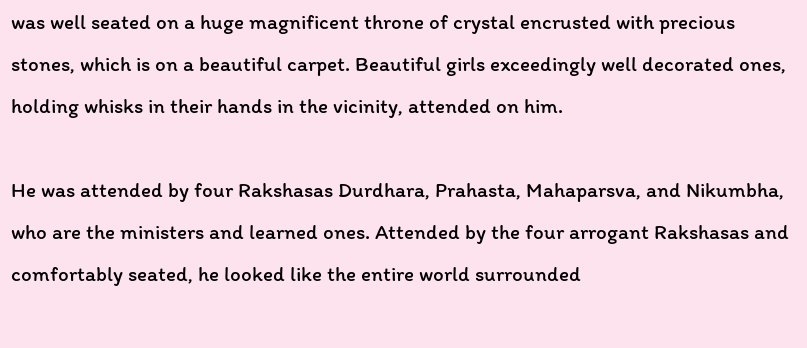was well seated on a huge magnificent throne of crystal encrusted with precious stones, which is on a beautiful carpet. Beautiful girls exceedingly well decorated ones, holding whisks in their hands in the vicinity, attended on him.

He was attended by four Rakshasas Durdhara, Prahasta, Mahaparsva, and Nikumbha, who are the ministers and learned ones. Attended by the four arrogant Rakshasas and comfortably seated, he looked like the entire world surrounded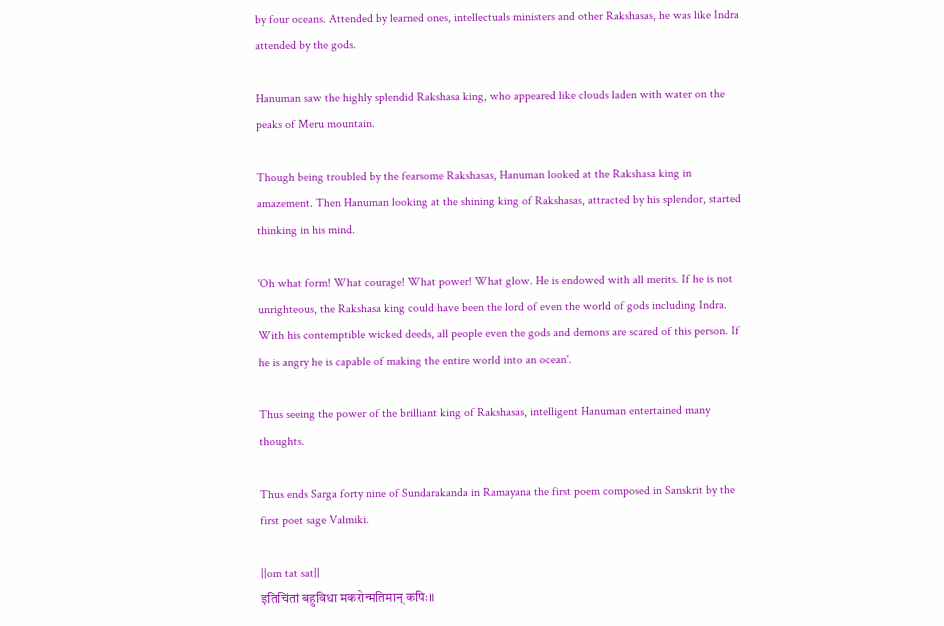by four oceans. Attended by learned ones, intellectuals ministers and other Rakshasas, he was like Indra attended by the gods.

Hanuman saw the highly splendid Rakshasa king, who appeared like clouds laden with water on the peaks of Meru mountain.

Though being troubled by the fearsome Rakshasas, Hanuman looked at the Rakshasa king in amazement. Then Hanuman looking at the shining king of Rakshasas, attracted by his splendor, started thinking in his mind.

'Oh what form! What courage! What power! What glow. He is endowed with all merits. If he is not unrighteous, the Rakshasa king could have been the lord of even the world of gods including Indra. With his contemptible wicked deeds, all people even the gods and demons are scared of this person. If he is angry he is capable of making the entire world into an ocean'.

Thus seeing the power of the brilliant king of Rakshasas, intelligent Hanuman entertained many thoughts.

Thus ends Sarga forty nine of Sundarakanda in Ramayana the first poem composed in Sanskrit by the first poet sage Valmiki.

||om tat sat||
इतिचिंतां बहुविधा मकरोन्मतिमान् कपिः॥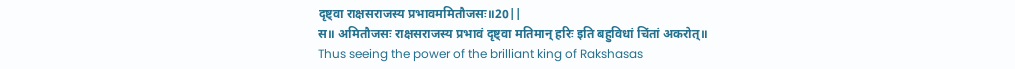दृष्ट्वा राक्षसराजस्य प्रभावममितौजसः॥20||
स॥ अमितौजसः राक्षसराजस्य प्रभावं दृष्ट्वा मतिमान् हरिः इति बहुविधां चिंतां अकरोत्॥
Thus seeing the power of the brilliant king of Rakshasas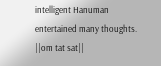intelligent Hanuman entertained many thoughts.
||om tat sat||